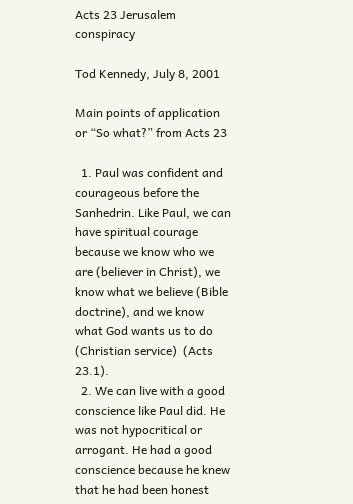Acts 23 Jerusalem conspiracy

Tod Kennedy, July 8, 2001

Main points of application or “So what?” from Acts 23

  1. Paul was confident and courageous before the Sanhedrin. Like Paul, we can have spiritual courage because we know who we are (believer in Christ), we know what we believe (Bible doctrine), and we know what God wants us to do (Christian service)  (Acts 23.1).
  2. We can live with a good conscience like Paul did. He was not hypocritical or arrogant. He had a good conscience because he knew that he had been honest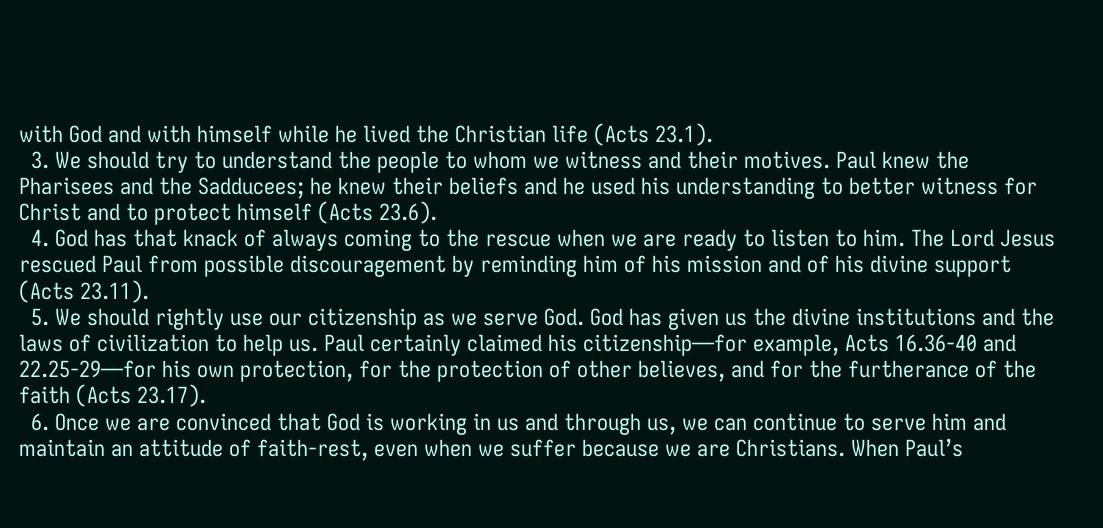with God and with himself while he lived the Christian life (Acts 23.1).
  3. We should try to understand the people to whom we witness and their motives. Paul knew the Pharisees and the Sadducees; he knew their beliefs and he used his understanding to better witness for Christ and to protect himself (Acts 23.6).
  4. God has that knack of always coming to the rescue when we are ready to listen to him. The Lord Jesus  rescued Paul from possible discouragement by reminding him of his mission and of his divine support (Acts 23.11).
  5. We should rightly use our citizenship as we serve God. God has given us the divine institutions and the laws of civilization to help us. Paul certainly claimed his citizenship—for example, Acts 16.36-40 and 22.25-29—for his own protection, for the protection of other believes, and for the furtherance of the faith (Acts 23.17).
  6. Once we are convinced that God is working in us and through us, we can continue to serve him and maintain an attitude of faith-rest, even when we suffer because we are Christians. When Paul’s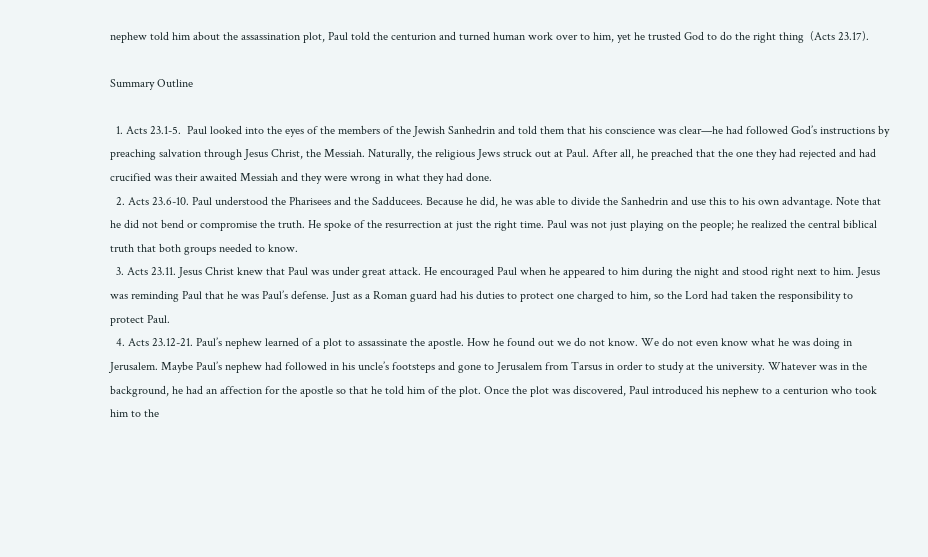nephew told him about the assassination plot, Paul told the centurion and turned human work over to him, yet he trusted God to do the right thing  (Acts 23.17).

Summary Outline

  1. Acts 23.1-5.  Paul looked into the eyes of the members of the Jewish Sanhedrin and told them that his conscience was clear—he had followed God’s instructions by preaching salvation through Jesus Christ, the Messiah. Naturally, the religious Jews struck out at Paul. After all, he preached that the one they had rejected and had crucified was their awaited Messiah and they were wrong in what they had done.
  2. Acts 23.6-10. Paul understood the Pharisees and the Sadducees. Because he did, he was able to divide the Sanhedrin and use this to his own advantage. Note that he did not bend or compromise the truth. He spoke of the resurrection at just the right time. Paul was not just playing on the people; he realized the central biblical truth that both groups needed to know.
  3. Acts 23.11. Jesus Christ knew that Paul was under great attack. He encouraged Paul when he appeared to him during the night and stood right next to him. Jesus was reminding Paul that he was Paul’s defense. Just as a Roman guard had his duties to protect one charged to him, so the Lord had taken the responsibility to protect Paul.
  4. Acts 23.12-21. Paul’s nephew learned of a plot to assassinate the apostle. How he found out we do not know. We do not even know what he was doing in Jerusalem. Maybe Paul’s nephew had followed in his uncle’s footsteps and gone to Jerusalem from Tarsus in order to study at the university. Whatever was in the background, he had an affection for the apostle so that he told him of the plot. Once the plot was discovered, Paul introduced his nephew to a centurion who took him to the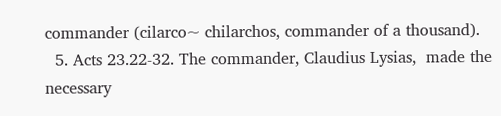commander (cilarco~ chilarchos, commander of a thousand).
  5. Acts 23.22-32. The commander, Claudius Lysias,  made the necessary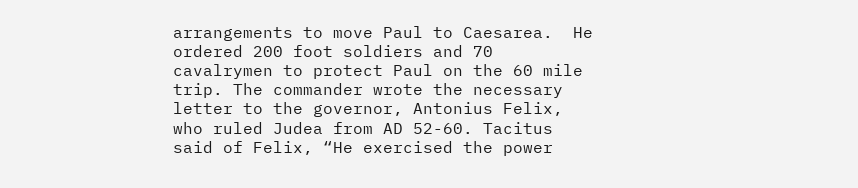arrangements to move Paul to Caesarea.  He ordered 200 foot soldiers and 70 cavalrymen to protect Paul on the 60 mile trip. The commander wrote the necessary letter to the governor, Antonius Felix, who ruled Judea from AD 52-60. Tacitus said of Felix, “He exercised the power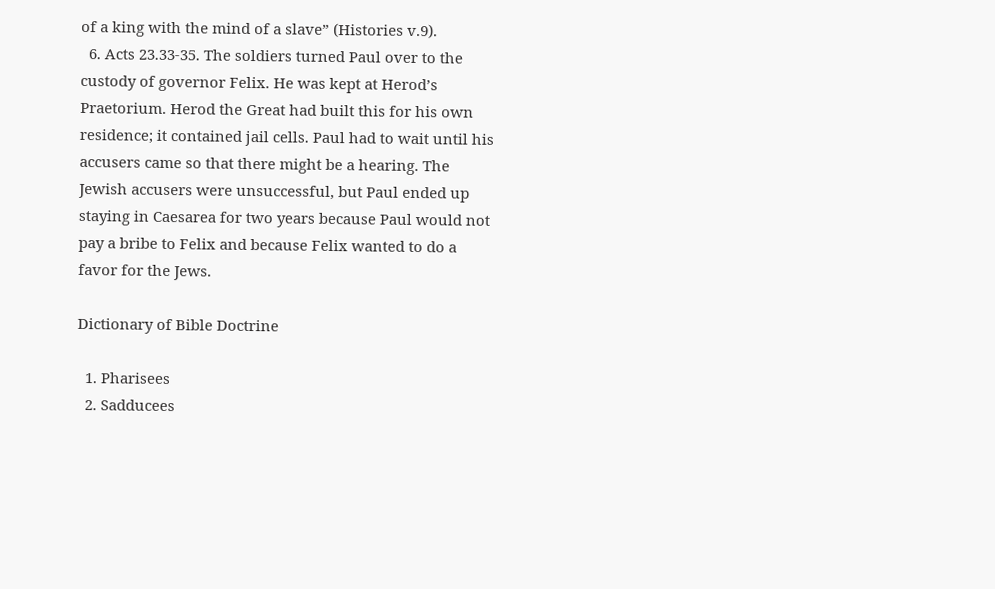of a king with the mind of a slave” (Histories v.9).
  6. Acts 23.33-35. The soldiers turned Paul over to the custody of governor Felix. He was kept at Herod’s Praetorium. Herod the Great had built this for his own residence; it contained jail cells. Paul had to wait until his accusers came so that there might be a hearing. The Jewish accusers were unsuccessful, but Paul ended up staying in Caesarea for two years because Paul would not pay a bribe to Felix and because Felix wanted to do a favor for the Jews.

Dictionary of Bible Doctrine

  1. Pharisees
  2. Sadducees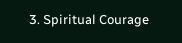3. Spiritual Courage